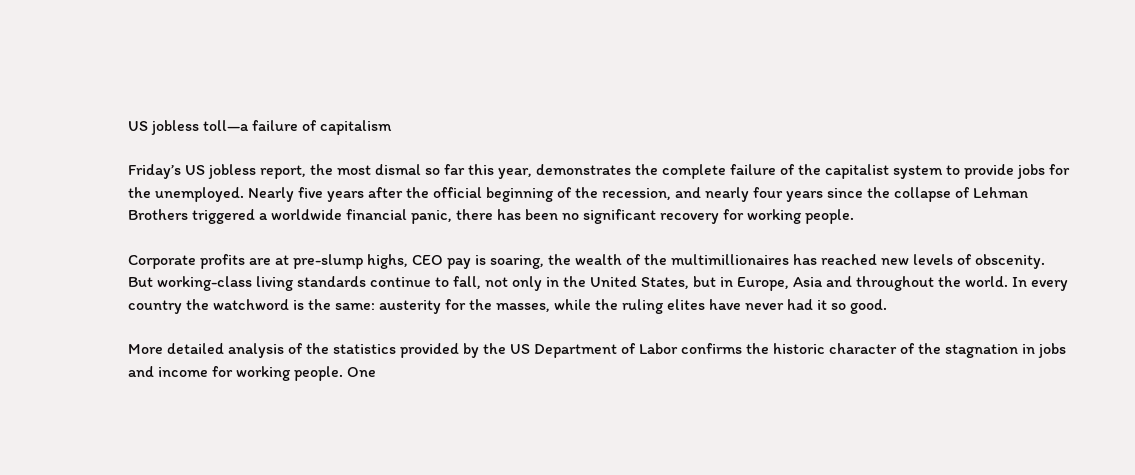US jobless toll—a failure of capitalism

Friday’s US jobless report, the most dismal so far this year, demonstrates the complete failure of the capitalist system to provide jobs for the unemployed. Nearly five years after the official beginning of the recession, and nearly four years since the collapse of Lehman Brothers triggered a worldwide financial panic, there has been no significant recovery for working people.

Corporate profits are at pre-slump highs, CEO pay is soaring, the wealth of the multimillionaires has reached new levels of obscenity. But working-class living standards continue to fall, not only in the United States, but in Europe, Asia and throughout the world. In every country the watchword is the same: austerity for the masses, while the ruling elites have never had it so good.

More detailed analysis of the statistics provided by the US Department of Labor confirms the historic character of the stagnation in jobs and income for working people. One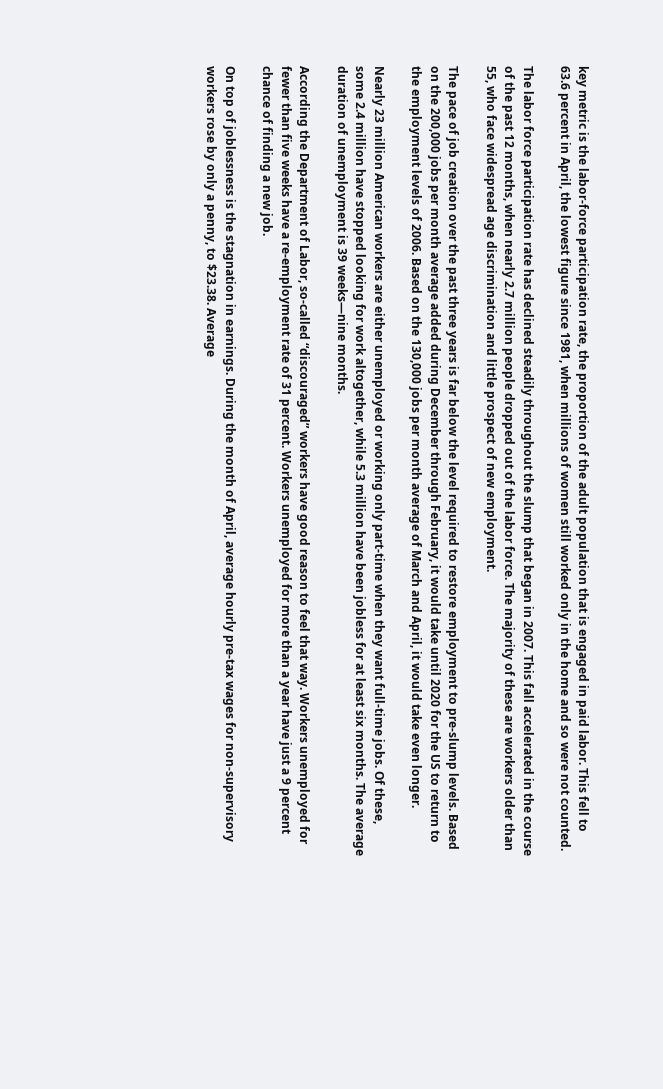key metric is the labor-force participation rate, the proportion of the adult population that is engaged in paid labor. This fell to 63.6 percent in April, the lowest figure since 1981, when millions of women still worked only in the home and so were not counted.

The labor force participation rate has declined steadily throughout the slump that began in 2007. This fall accelerated in the course of the past 12 months, when nearly 2.7 million people dropped out of the labor force. The majority of these are workers older than 55, who face widespread age discrimination and little prospect of new employment.

The pace of job creation over the past three years is far below the level required to restore employment to pre-slump levels. Based on the 200,000 jobs per month average added during December through February, it would take until 2020 for the US to return to the employment levels of 2006. Based on the 130,000 jobs per month average of March and April, it would take even longer.

Nearly 23 million American workers are either unemployed or working only part-time when they want full-time jobs. Of these, some 2.4 million have stopped looking for work altogether, while 5.3 million have been jobless for at least six months. The average duration of unemployment is 39 weeks—nine months.

According the Department of Labor, so-called “discouraged” workers have good reason to feel that way. Workers unemployed for fewer than five weeks have a re-employment rate of 31 percent. Workers unemployed for more than a year have just a 9 percent chance of finding a new job.

On top of joblessness is the stagnation in earnings. During the month of April, average hourly pre-tax wages for non-supervisory workers rose by only a penny, to $23.38. Average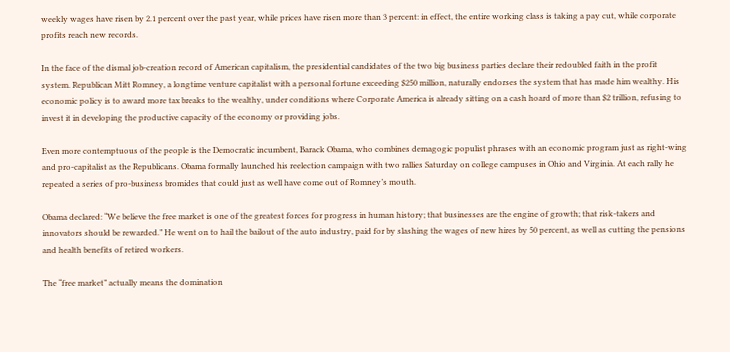weekly wages have risen by 2.1 percent over the past year, while prices have risen more than 3 percent: in effect, the entire working class is taking a pay cut, while corporate profits reach new records.

In the face of the dismal job-creation record of American capitalism, the presidential candidates of the two big business parties declare their redoubled faith in the profit system. Republican Mitt Romney, a longtime venture capitalist with a personal fortune exceeding $250 million, naturally endorses the system that has made him wealthy. His economic policy is to award more tax breaks to the wealthy, under conditions where Corporate America is already sitting on a cash hoard of more than $2 trillion, refusing to invest it in developing the productive capacity of the economy or providing jobs.

Even more contemptuous of the people is the Democratic incumbent, Barack Obama, who combines demagogic populist phrases with an economic program just as right-wing and pro-capitalist as the Republicans. Obama formally launched his reelection campaign with two rallies Saturday on college campuses in Ohio and Virginia. At each rally he repeated a series of pro-business bromides that could just as well have come out of Romney’s mouth.

Obama declared: “We believe the free market is one of the greatest forces for progress in human history; that businesses are the engine of growth; that risk-takers and innovators should be rewarded.” He went on to hail the bailout of the auto industry, paid for by slashing the wages of new hires by 50 percent, as well as cutting the pensions and health benefits of retired workers.

The “free market” actually means the domination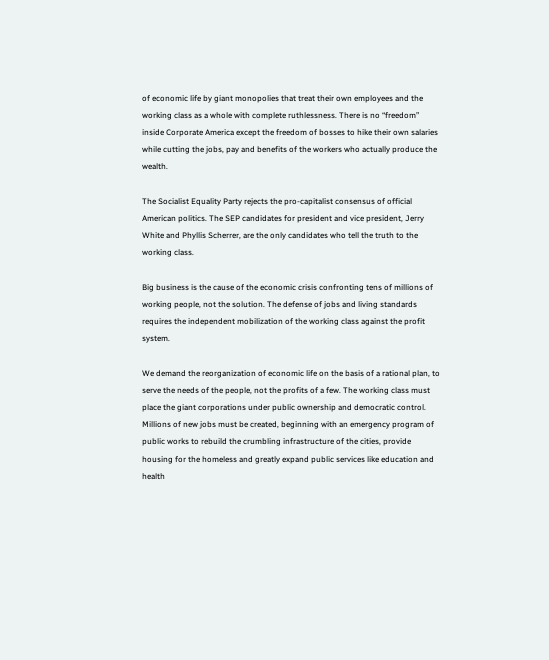of economic life by giant monopolies that treat their own employees and the working class as a whole with complete ruthlessness. There is no “freedom” inside Corporate America except the freedom of bosses to hike their own salaries while cutting the jobs, pay and benefits of the workers who actually produce the wealth.

The Socialist Equality Party rejects the pro-capitalist consensus of official American politics. The SEP candidates for president and vice president, Jerry White and Phyllis Scherrer, are the only candidates who tell the truth to the working class.

Big business is the cause of the economic crisis confronting tens of millions of working people, not the solution. The defense of jobs and living standards requires the independent mobilization of the working class against the profit system.

We demand the reorganization of economic life on the basis of a rational plan, to serve the needs of the people, not the profits of a few. The working class must place the giant corporations under public ownership and democratic control. Millions of new jobs must be created, beginning with an emergency program of public works to rebuild the crumbling infrastructure of the cities, provide housing for the homeless and greatly expand public services like education and health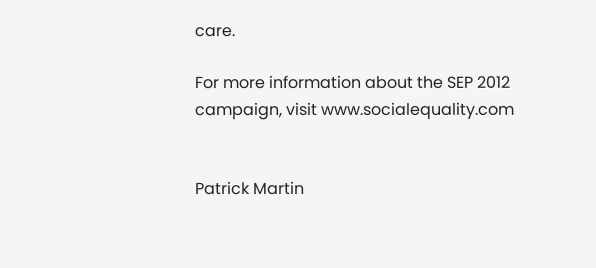care.

For more information about the SEP 2012 campaign, visit www.socialequality.com


Patrick Martin